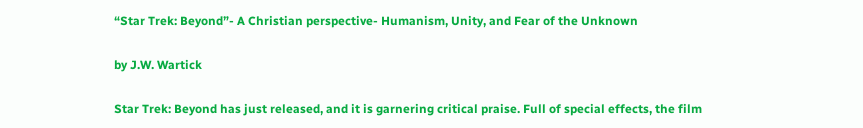“Star Trek: Beyond”- A Christian perspective- Humanism, Unity, and Fear of the Unknown

by J.W. Wartick

Star Trek: Beyond has just released, and it is garnering critical praise. Full of special effects, the film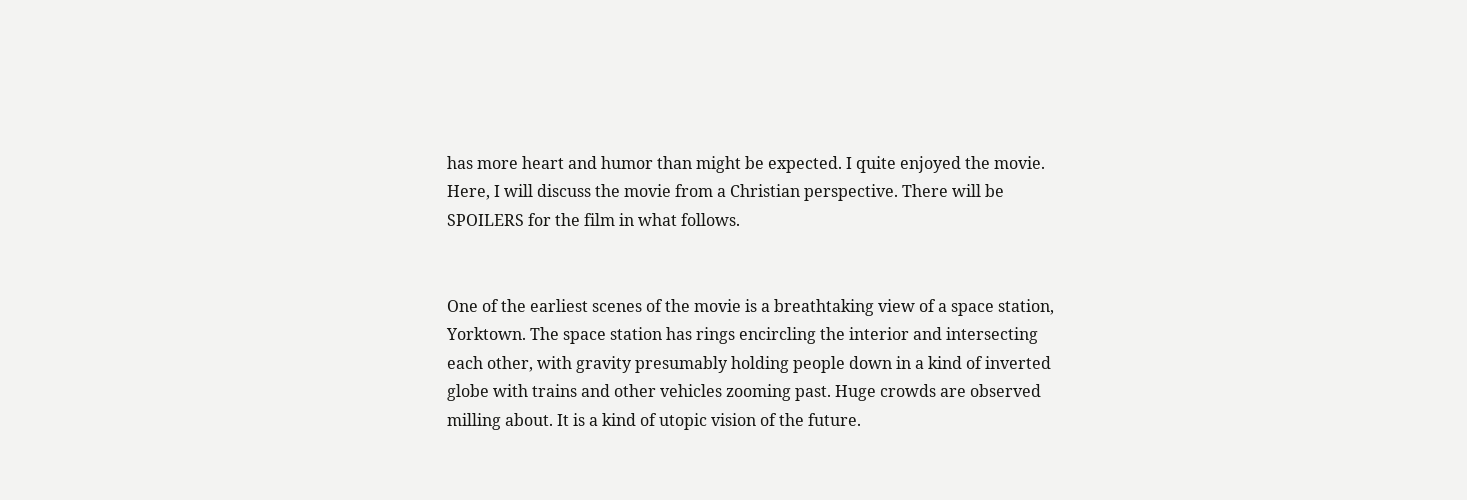has more heart and humor than might be expected. I quite enjoyed the movie. Here, I will discuss the movie from a Christian perspective. There will be SPOILERS for the film in what follows.


One of the earliest scenes of the movie is a breathtaking view of a space station, Yorktown. The space station has rings encircling the interior and intersecting each other, with gravity presumably holding people down in a kind of inverted globe with trains and other vehicles zooming past. Huge crowds are observed milling about. It is a kind of utopic vision of the future.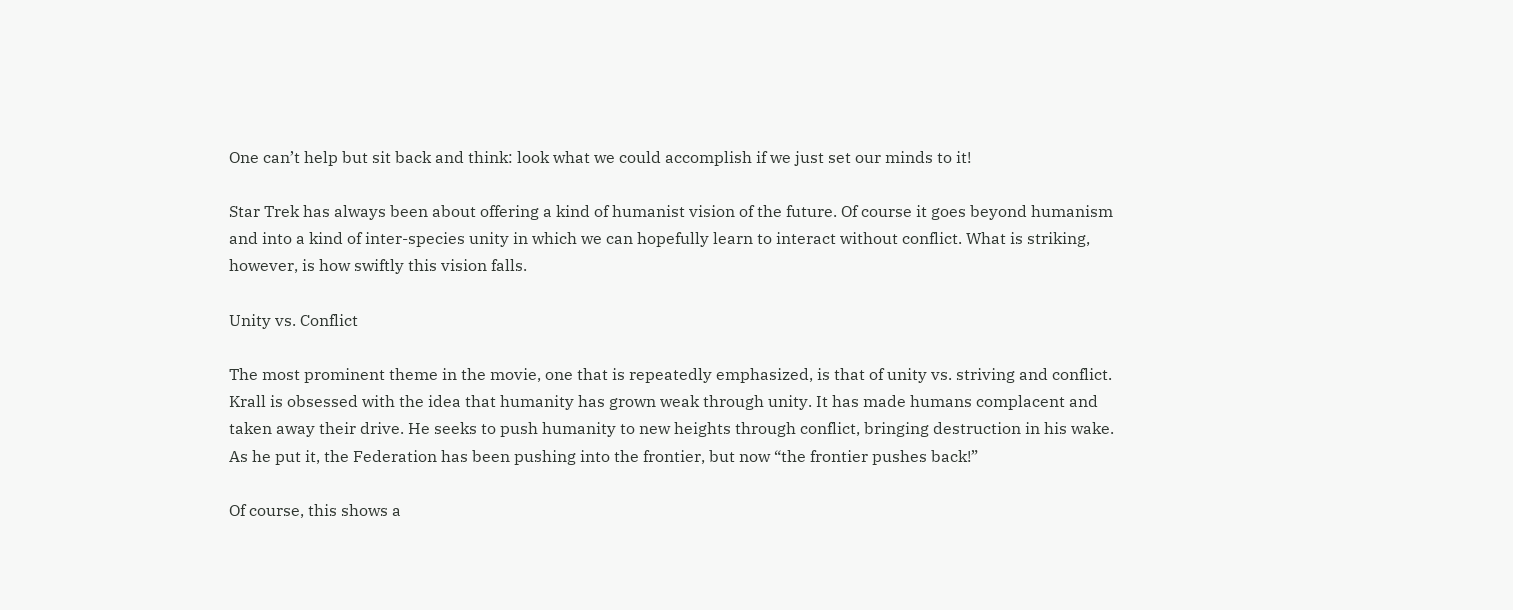One can’t help but sit back and think: look what we could accomplish if we just set our minds to it!

Star Trek has always been about offering a kind of humanist vision of the future. Of course it goes beyond humanism and into a kind of inter-species unity in which we can hopefully learn to interact without conflict. What is striking, however, is how swiftly this vision falls.

Unity vs. Conflict

The most prominent theme in the movie, one that is repeatedly emphasized, is that of unity vs. striving and conflict. Krall is obsessed with the idea that humanity has grown weak through unity. It has made humans complacent and taken away their drive. He seeks to push humanity to new heights through conflict, bringing destruction in his wake. As he put it, the Federation has been pushing into the frontier, but now “the frontier pushes back!”

Of course, this shows a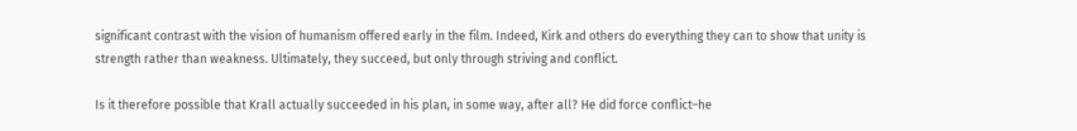significant contrast with the vision of humanism offered early in the film. Indeed, Kirk and others do everything they can to show that unity is strength rather than weakness. Ultimately, they succeed, but only through striving and conflict.

Is it therefore possible that Krall actually succeeded in his plan, in some way, after all? He did force conflict–he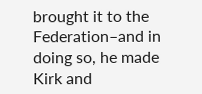brought it to the Federation–and in doing so, he made Kirk and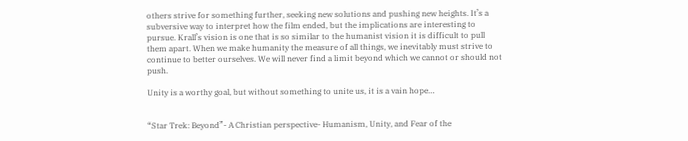others strive for something further, seeking new solutions and pushing new heights. It’s a subversive way to interpret how the film ended, but the implications are interesting to pursue. Krall’s vision is one that is so similar to the humanist vision it is difficult to pull them apart. When we make humanity the measure of all things, we inevitably must strive to continue to better ourselves. We will never find a limit beyond which we cannot or should not push.

Unity is a worthy goal, but without something to unite us, it is a vain hope…


“Star Trek: Beyond”- A Christian perspective- Humanism, Unity, and Fear of the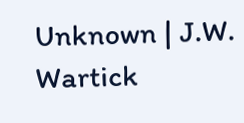Unknown | J.W. Wartick